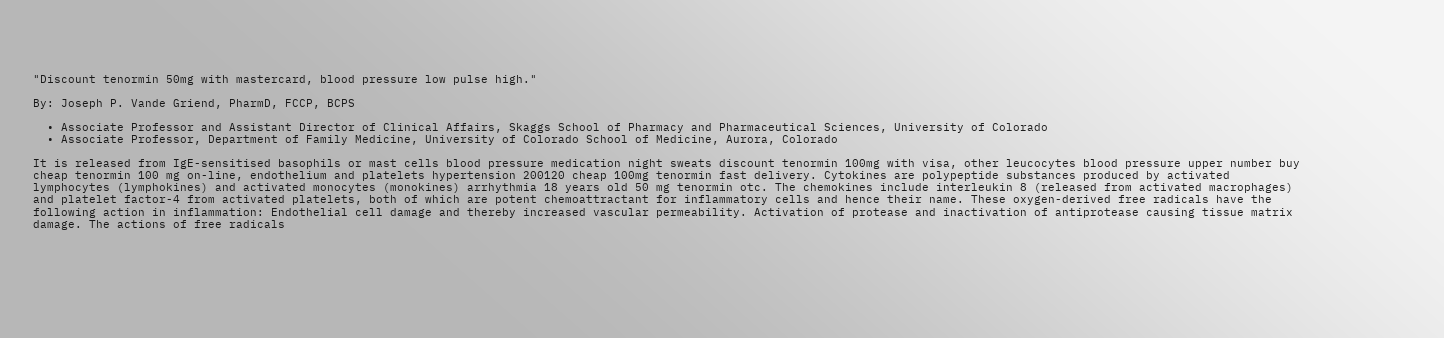"Discount tenormin 50mg with mastercard, blood pressure low pulse high."

By: Joseph P. Vande Griend, PharmD, FCCP, BCPS

  • Associate Professor and Assistant Director of Clinical Affairs, Skaggs School of Pharmacy and Pharmaceutical Sciences, University of Colorado
  • Associate Professor, Department of Family Medicine, University of Colorado School of Medicine, Aurora, Colorado

It is released from IgE-sensitised basophils or mast cells blood pressure medication night sweats discount tenormin 100mg with visa, other leucocytes blood pressure upper number buy cheap tenormin 100 mg on-line, endothelium and platelets hypertension 200120 cheap 100mg tenormin fast delivery. Cytokines are polypeptide substances produced by activated lymphocytes (lymphokines) and activated monocytes (monokines) arrhythmia 18 years old 50 mg tenormin otc. The chemokines include interleukin 8 (released from activated macrophages) and platelet factor-4 from activated platelets, both of which are potent chemoattractant for inflammatory cells and hence their name. These oxygen-derived free radicals have the following action in inflammation: Endothelial cell damage and thereby increased vascular permeability. Activation of protease and inactivation of antiprotease causing tissue matrix damage. The actions of free radicals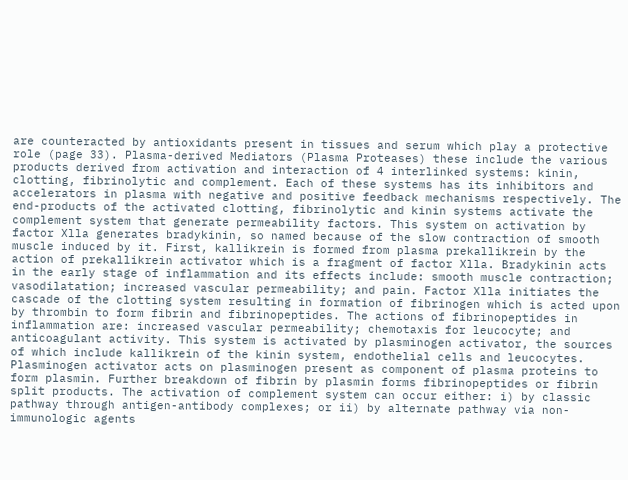are counteracted by antioxidants present in tissues and serum which play a protective role (page 33). Plasma-derived Mediators (Plasma Proteases) these include the various products derived from activation and interaction of 4 interlinked systems: kinin, clotting, fibrinolytic and complement. Each of these systems has its inhibitors and accelerators in plasma with negative and positive feedback mechanisms respectively. The end-products of the activated clotting, fibrinolytic and kinin systems activate the complement system that generate permeability factors. This system on activation by factor Xlla generates bradykinin, so named because of the slow contraction of smooth muscle induced by it. First, kallikrein is formed from plasma prekallikrein by the action of prekallikrein activator which is a fragment of factor Xlla. Bradykinin acts in the early stage of inflammation and its effects include: smooth muscle contraction; vasodilatation; increased vascular permeability; and pain. Factor Xlla initiates the cascade of the clotting system resulting in formation of fibrinogen which is acted upon by thrombin to form fibrin and fibrinopeptides. The actions of fibrinopeptides in inflammation are: increased vascular permeability; chemotaxis for leucocyte; and anticoagulant activity. This system is activated by plasminogen activator, the sources of which include kallikrein of the kinin system, endothelial cells and leucocytes. Plasminogen activator acts on plasminogen present as component of plasma proteins to form plasmin. Further breakdown of fibrin by plasmin forms fibrinopeptides or fibrin split products. The activation of complement system can occur either: i) by classic pathway through antigen-antibody complexes; or ii) by alternate pathway via non-immunologic agents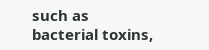such as bacterial toxins,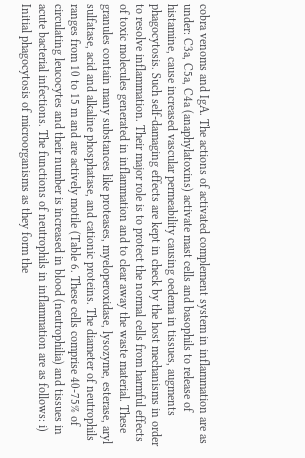cobra venoms and IgA. The actions of activated complement system in inflammation are as under: C3a, C5a, C4a (anaphylatoxins) activate mast cells and basophils to release of histamine, cause increased vascular permeability causing oedema in tissues, augments phagocytosis. Such self-damaging effects are kept in check by the host mechanisms in order to resolve inflammation. Their major role is to protect the normal cells from harmful effects of toxic molecules generated in inflammation and to clear away the waste material. These granules contain many substances like proteases, myeloperoxidase, lysozyme, esterase, aryl sulfatase, acid and alkaline phosphatase, and cationic proteins. The diameter of neutrophils ranges from 10 to 15 m and are actively motile (Table 6. These cells comprise 40-75% of circulating leucocytes and their number is increased in blood (neutrophilia) and tissues in acute bacterial infections. The functions of neutrophils in inflammation are as follows: i) Initial phagocytosis of microorganisms as they form the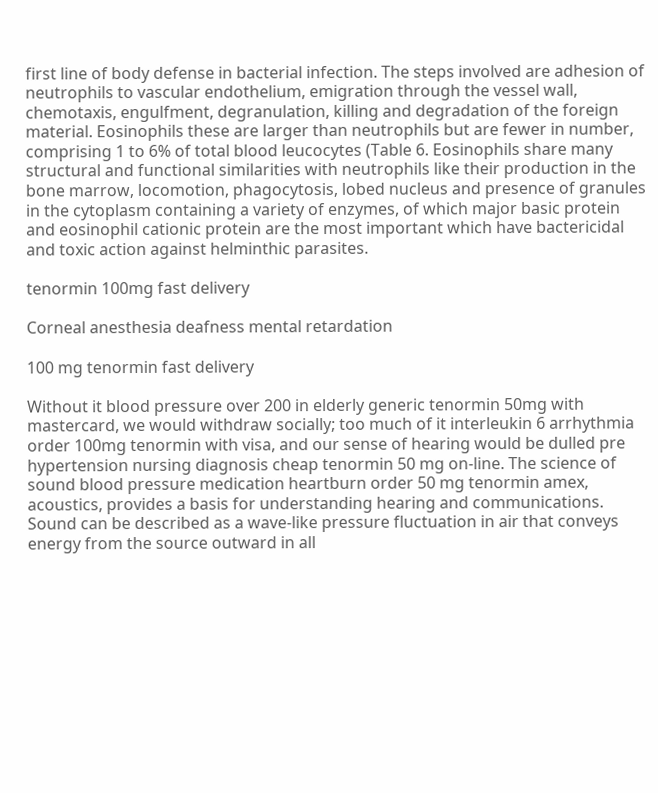first line of body defense in bacterial infection. The steps involved are adhesion of neutrophils to vascular endothelium, emigration through the vessel wall, chemotaxis, engulfment, degranulation, killing and degradation of the foreign material. Eosinophils these are larger than neutrophils but are fewer in number, comprising 1 to 6% of total blood leucocytes (Table 6. Eosinophils share many structural and functional similarities with neutrophils like their production in the bone marrow, locomotion, phagocytosis, lobed nucleus and presence of granules in the cytoplasm containing a variety of enzymes, of which major basic protein and eosinophil cationic protein are the most important which have bactericidal and toxic action against helminthic parasites.

tenormin 100mg fast delivery

Corneal anesthesia deafness mental retardation

100 mg tenormin fast delivery

Without it blood pressure over 200 in elderly generic tenormin 50mg with mastercard, we would withdraw socially; too much of it interleukin 6 arrhythmia order 100mg tenormin with visa, and our sense of hearing would be dulled pre hypertension nursing diagnosis cheap tenormin 50 mg on-line. The science of sound blood pressure medication heartburn order 50 mg tenormin amex, acoustics, provides a basis for understanding hearing and communications. Sound can be described as a wave-like pressure fluctuation in air that conveys energy from the source outward in all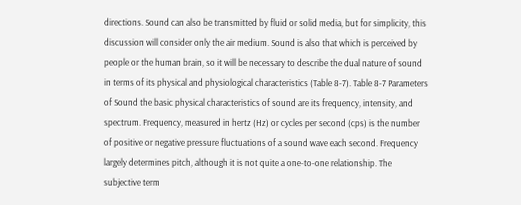directions. Sound can also be transmitted by fluid or solid media, but for simplicity, this discussion will consider only the air medium. Sound is also that which is perceived by people or the human brain, so it will be necessary to describe the dual nature of sound in terms of its physical and physiological characteristics (Table 8-7). Table 8-7 Parameters of Sound the basic physical characteristics of sound are its frequency, intensity, and spectrum. Frequency, measured in hertz (Hz) or cycles per second (cps) is the number of positive or negative pressure fluctuations of a sound wave each second. Frequency largely determines pitch, although it is not quite a one-to-one relationship. The subjective term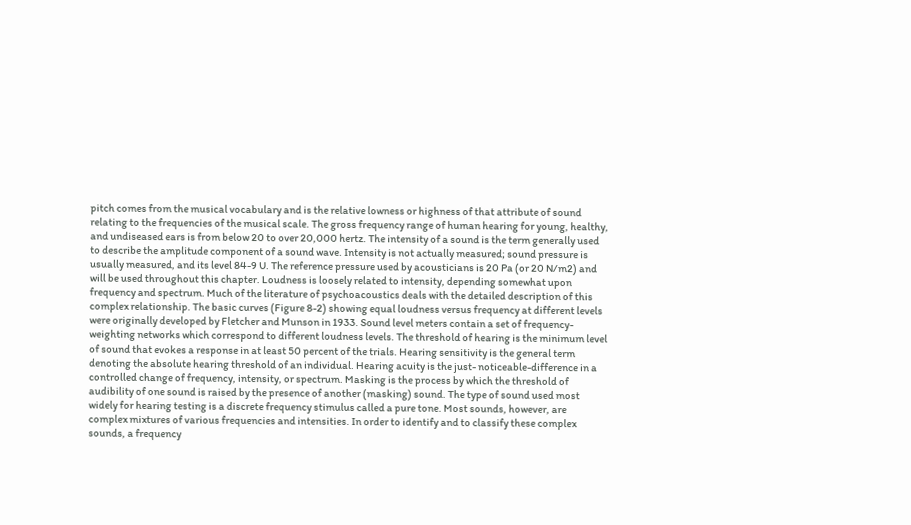pitch comes from the musical vocabulary and is the relative lowness or highness of that attribute of sound relating to the frequencies of the musical scale. The gross frequency range of human hearing for young, healthy, and undiseased ears is from below 20 to over 20,000 hertz. The intensity of a sound is the term generally used to describe the amplitude component of a sound wave. Intensity is not actually measured; sound pressure is usually measured, and its level 84-9 U. The reference pressure used by acousticians is 20 Pa (or 20 N/m2) and will be used throughout this chapter. Loudness is loosely related to intensity, depending somewhat upon frequency and spectrum. Much of the literature of psychoacoustics deals with the detailed description of this complex relationship. The basic curves (Figure 8-2) showing equal loudness versus frequency at different levels were originally developed by Fletcher and Munson in 1933. Sound level meters contain a set of frequency-weighting networks which correspond to different loudness levels. The threshold of hearing is the minimum level of sound that evokes a response in at least 50 percent of the trials. Hearing sensitivity is the general term denoting the absolute hearing threshold of an individual. Hearing acuity is the just- noticeable-difference in a controlled change of frequency, intensity, or spectrum. Masking is the process by which the threshold of audibility of one sound is raised by the presence of another (masking) sound. The type of sound used most widely for hearing testing is a discrete frequency stimulus called a pure tone. Most sounds, however, are complex mixtures of various frequencies and intensities. In order to identify and to classify these complex sounds, a frequency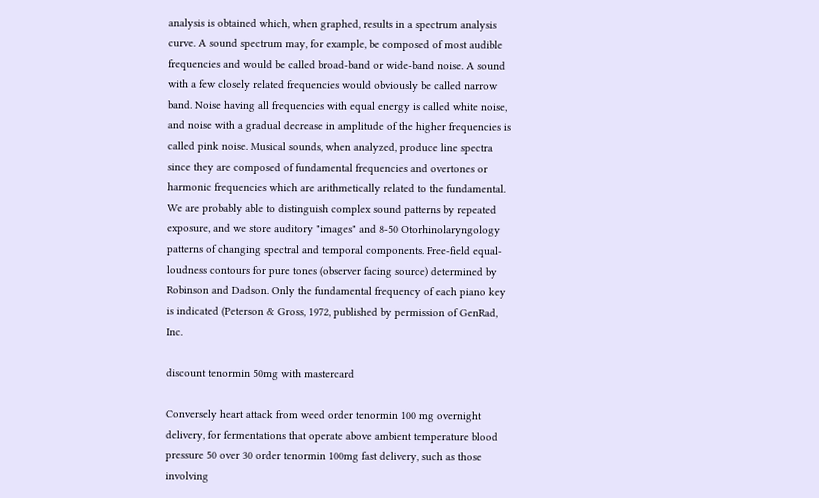analysis is obtained which, when graphed, results in a spectrum analysis curve. A sound spectrum may, for example, be composed of most audible frequencies and would be called broad-band or wide-band noise. A sound with a few closely related frequencies would obviously be called narrow band. Noise having all frequencies with equal energy is called white noise, and noise with a gradual decrease in amplitude of the higher frequencies is called pink noise. Musical sounds, when analyzed, produce line spectra since they are composed of fundamental frequencies and overtones or harmonic frequencies which are arithmetically related to the fundamental. We are probably able to distinguish complex sound patterns by repeated exposure, and we store auditory "images" and 8-50 Otorhinolaryngology patterns of changing spectral and temporal components. Free-field equal-loudness contours for pure tones (observer facing source) determined by Robinson and Dadson. Only the fundamental frequency of each piano key is indicated (Peterson & Gross, 1972, published by permission of GenRad, Inc.

discount tenormin 50mg with mastercard

Conversely heart attack from weed order tenormin 100 mg overnight delivery, for fermentations that operate above ambient temperature blood pressure 50 over 30 order tenormin 100mg fast delivery, such as those involving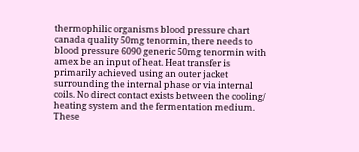thermophilic organisms blood pressure chart canada quality 50mg tenormin, there needs to blood pressure 6090 generic 50mg tenormin with amex be an input of heat. Heat transfer is primarily achieved using an outer jacket surrounding the internal phase or via internal coils. No direct contact exists between the cooling/ heating system and the fermentation medium. These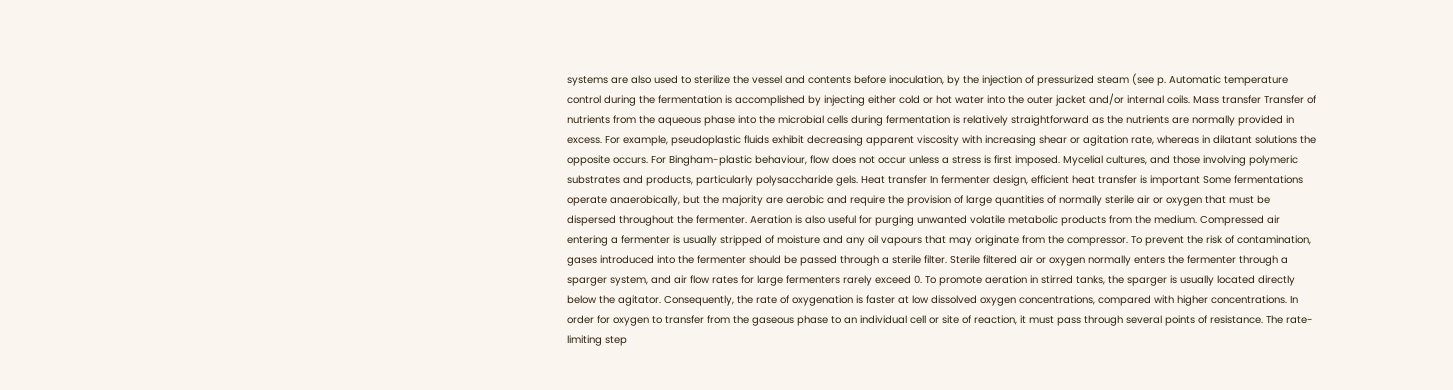systems are also used to sterilize the vessel and contents before inoculation, by the injection of pressurized steam (see p. Automatic temperature control during the fermentation is accomplished by injecting either cold or hot water into the outer jacket and/or internal coils. Mass transfer Transfer of nutrients from the aqueous phase into the microbial cells during fermentation is relatively straightforward as the nutrients are normally provided in excess. For example, pseudoplastic fluids exhibit decreasing apparent viscosity with increasing shear or agitation rate, whereas in dilatant solutions the opposite occurs. For Bingham-plastic behaviour, flow does not occur unless a stress is first imposed. Mycelial cultures, and those involving polymeric substrates and products, particularly polysaccharide gels. Heat transfer In fermenter design, efficient heat transfer is important Some fermentations operate anaerobically, but the majority are aerobic and require the provision of large quantities of normally sterile air or oxygen that must be dispersed throughout the fermenter. Aeration is also useful for purging unwanted volatile metabolic products from the medium. Compressed air entering a fermenter is usually stripped of moisture and any oil vapours that may originate from the compressor. To prevent the risk of contamination, gases introduced into the fermenter should be passed through a sterile filter. Sterile filtered air or oxygen normally enters the fermenter through a sparger system, and air flow rates for large fermenters rarely exceed 0. To promote aeration in stirred tanks, the sparger is usually located directly below the agitator. Consequently, the rate of oxygenation is faster at low dissolved oxygen concentrations, compared with higher concentrations. In order for oxygen to transfer from the gaseous phase to an individual cell or site of reaction, it must pass through several points of resistance. The rate-limiting step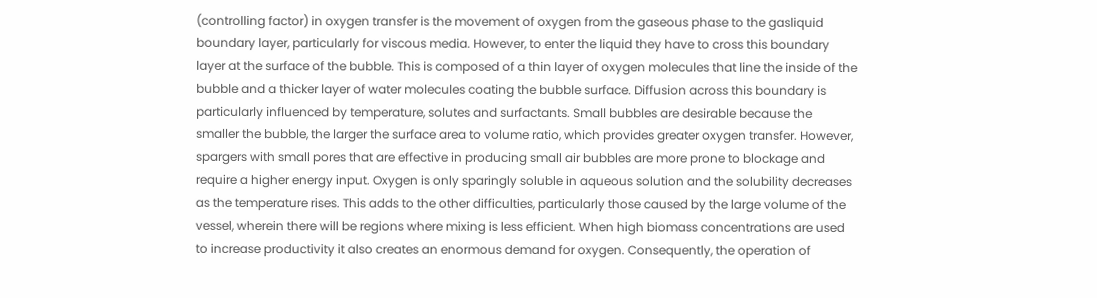(controlling factor) in oxygen transfer is the movement of oxygen from the gaseous phase to the gasliquid boundary layer, particularly for viscous media. However, to enter the liquid they have to cross this boundary layer at the surface of the bubble. This is composed of a thin layer of oxygen molecules that line the inside of the bubble and a thicker layer of water molecules coating the bubble surface. Diffusion across this boundary is particularly influenced by temperature, solutes and surfactants. Small bubbles are desirable because the smaller the bubble, the larger the surface area to volume ratio, which provides greater oxygen transfer. However, spargers with small pores that are effective in producing small air bubbles are more prone to blockage and require a higher energy input. Oxygen is only sparingly soluble in aqueous solution and the solubility decreases as the temperature rises. This adds to the other difficulties, particularly those caused by the large volume of the vessel, wherein there will be regions where mixing is less efficient. When high biomass concentrations are used to increase productivity it also creates an enormous demand for oxygen. Consequently, the operation of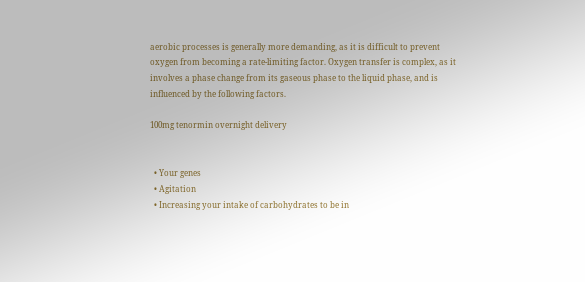aerobic processes is generally more demanding, as it is difficult to prevent oxygen from becoming a rate-limiting factor. Oxygen transfer is complex, as it involves a phase change from its gaseous phase to the liquid phase, and is influenced by the following factors.

100mg tenormin overnight delivery


  • Your genes
  • Agitation
  • Increasing your intake of carbohydrates to be in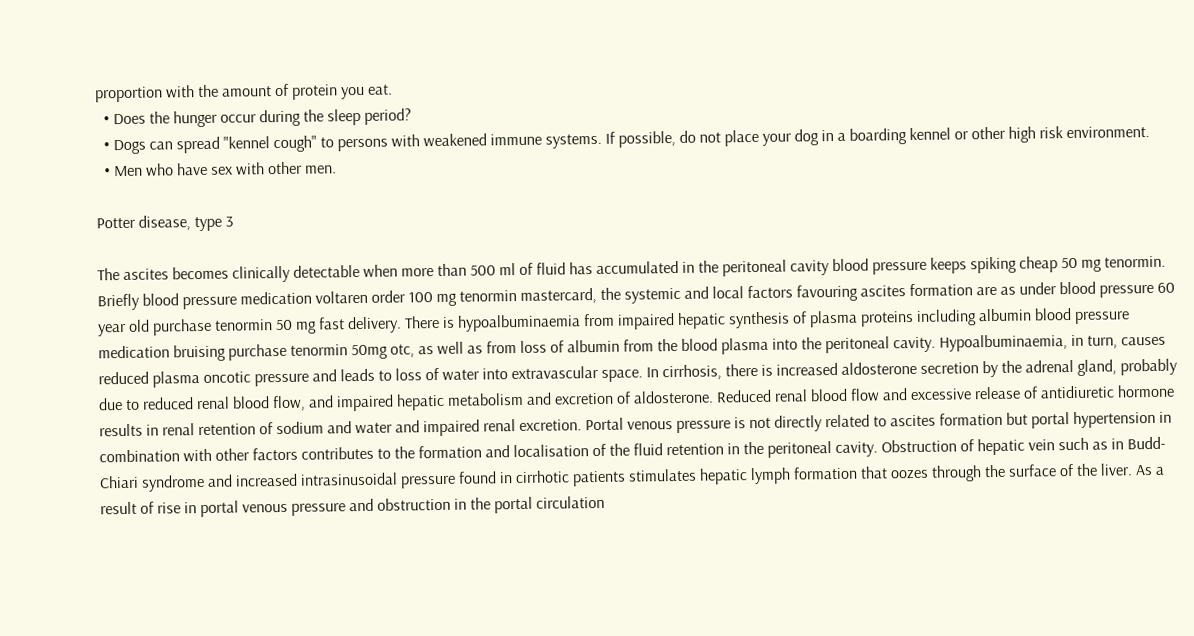proportion with the amount of protein you eat.
  • Does the hunger occur during the sleep period?
  • Dogs can spread "kennel cough" to persons with weakened immune systems. If possible, do not place your dog in a boarding kennel or other high risk environment.
  • Men who have sex with other men.

Potter disease, type 3

The ascites becomes clinically detectable when more than 500 ml of fluid has accumulated in the peritoneal cavity blood pressure keeps spiking cheap 50 mg tenormin. Briefly blood pressure medication voltaren order 100 mg tenormin mastercard, the systemic and local factors favouring ascites formation are as under blood pressure 60 year old purchase tenormin 50 mg fast delivery. There is hypoalbuminaemia from impaired hepatic synthesis of plasma proteins including albumin blood pressure medication bruising purchase tenormin 50mg otc, as well as from loss of albumin from the blood plasma into the peritoneal cavity. Hypoalbuminaemia, in turn, causes reduced plasma oncotic pressure and leads to loss of water into extravascular space. In cirrhosis, there is increased aldosterone secretion by the adrenal gland, probably due to reduced renal blood flow, and impaired hepatic metabolism and excretion of aldosterone. Reduced renal blood flow and excessive release of antidiuretic hormone results in renal retention of sodium and water and impaired renal excretion. Portal venous pressure is not directly related to ascites formation but portal hypertension in combination with other factors contributes to the formation and localisation of the fluid retention in the peritoneal cavity. Obstruction of hepatic vein such as in Budd-Chiari syndrome and increased intrasinusoidal pressure found in cirrhotic patients stimulates hepatic lymph formation that oozes through the surface of the liver. As a result of rise in portal venous pressure and obstruction in the portal circulation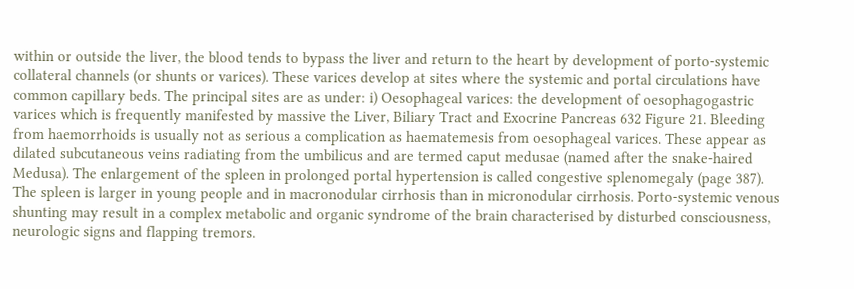within or outside the liver, the blood tends to bypass the liver and return to the heart by development of porto-systemic collateral channels (or shunts or varices). These varices develop at sites where the systemic and portal circulations have common capillary beds. The principal sites are as under: i) Oesophageal varices: the development of oesophagogastric varices which is frequently manifested by massive the Liver, Biliary Tract and Exocrine Pancreas 632 Figure 21. Bleeding from haemorrhoids is usually not as serious a complication as haematemesis from oesophageal varices. These appear as dilated subcutaneous veins radiating from the umbilicus and are termed caput medusae (named after the snake-haired Medusa). The enlargement of the spleen in prolonged portal hypertension is called congestive splenomegaly (page 387). The spleen is larger in young people and in macronodular cirrhosis than in micronodular cirrhosis. Porto-systemic venous shunting may result in a complex metabolic and organic syndrome of the brain characterised by disturbed consciousness, neurologic signs and flapping tremors.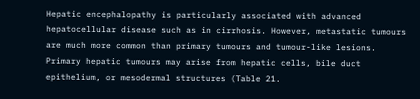Hepatic encephalopathy is particularly associated with advanced hepatocellular disease such as in cirrhosis. However, metastatic tumours are much more common than primary tumours and tumour-like lesions. Primary hepatic tumours may arise from hepatic cells, bile duct epithelium, or mesodermal structures (Table 21.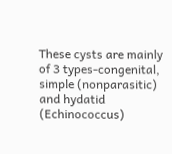These cysts are mainly of 3 types-congenital, simple (nonparasitic) and hydatid (Echinococcus)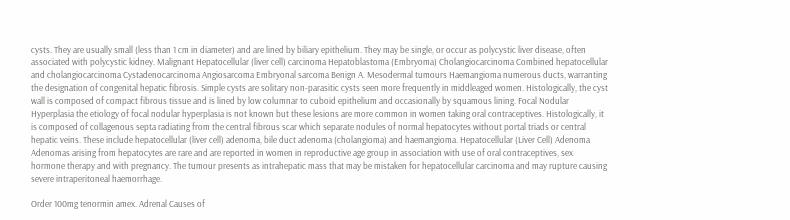cysts. They are usually small (less than 1 cm in diameter) and are lined by biliary epithelium. They may be single, or occur as polycystic liver disease, often associated with polycystic kidney. Malignant Hepatocellular (liver cell) carcinoma Hepatoblastoma (Embryoma) Cholangiocarcinoma Combined hepatocellular and cholangiocarcinoma Cystadenocarcinoma Angiosarcoma Embryonal sarcoma Benign A. Mesodermal tumours Haemangioma numerous ducts, warranting the designation of congenital hepatic fibrosis. Simple cysts are solitary non-parasitic cysts seen more frequently in middleaged women. Histologically, the cyst wall is composed of compact fibrous tissue and is lined by low columnar to cuboid epithelium and occasionally by squamous lining. Focal Nodular Hyperplasia the etiology of focal nodular hyperplasia is not known but these lesions are more common in women taking oral contraceptives. Histologically, it is composed of collagenous septa radiating from the central fibrous scar which separate nodules of normal hepatocytes without portal triads or central hepatic veins. These include hepatocellular (liver cell) adenoma, bile duct adenoma (cholangioma) and haemangioma. Hepatocellular (Liver Cell) Adenoma Adenomas arising from hepatocytes are rare and are reported in women in reproductive age group in association with use of oral contraceptives, sex hormone therapy and with pregnancy. The tumour presents as intrahepatic mass that may be mistaken for hepatocellular carcinoma and may rupture causing severe intraperitoneal haemorrhage.

Order 100mg tenormin amex. Adrenal Causes of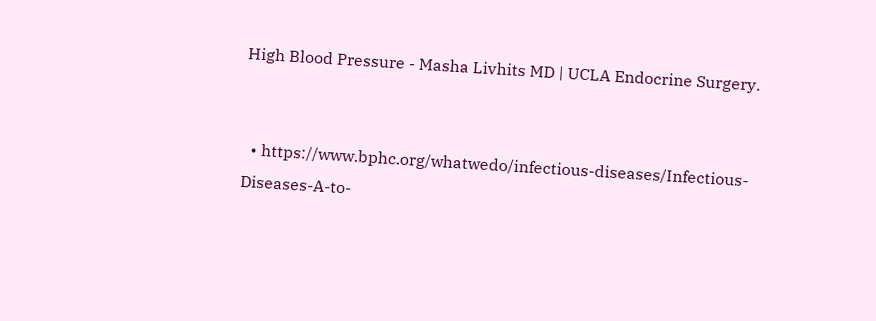High Blood Pressure - Masha Livhits MD | UCLA Endocrine Surgery.


  • https://www.bphc.org/whatwedo/infectious-diseases/Infectious-Diseases-A-to-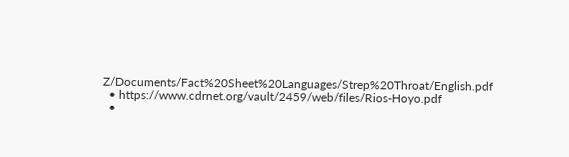Z/Documents/Fact%20Sheet%20Languages/Strep%20Throat/English.pdf
  • https://www.cdrnet.org/vault/2459/web/files/Rios-Hoyo.pdf
  •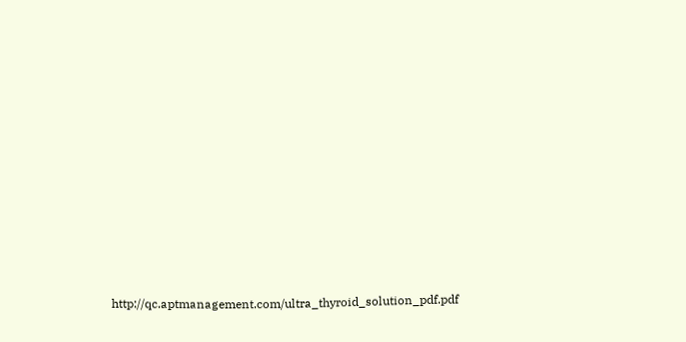http://qc.aptmanagement.com/ultra_thyroid_solution_pdf.pdf